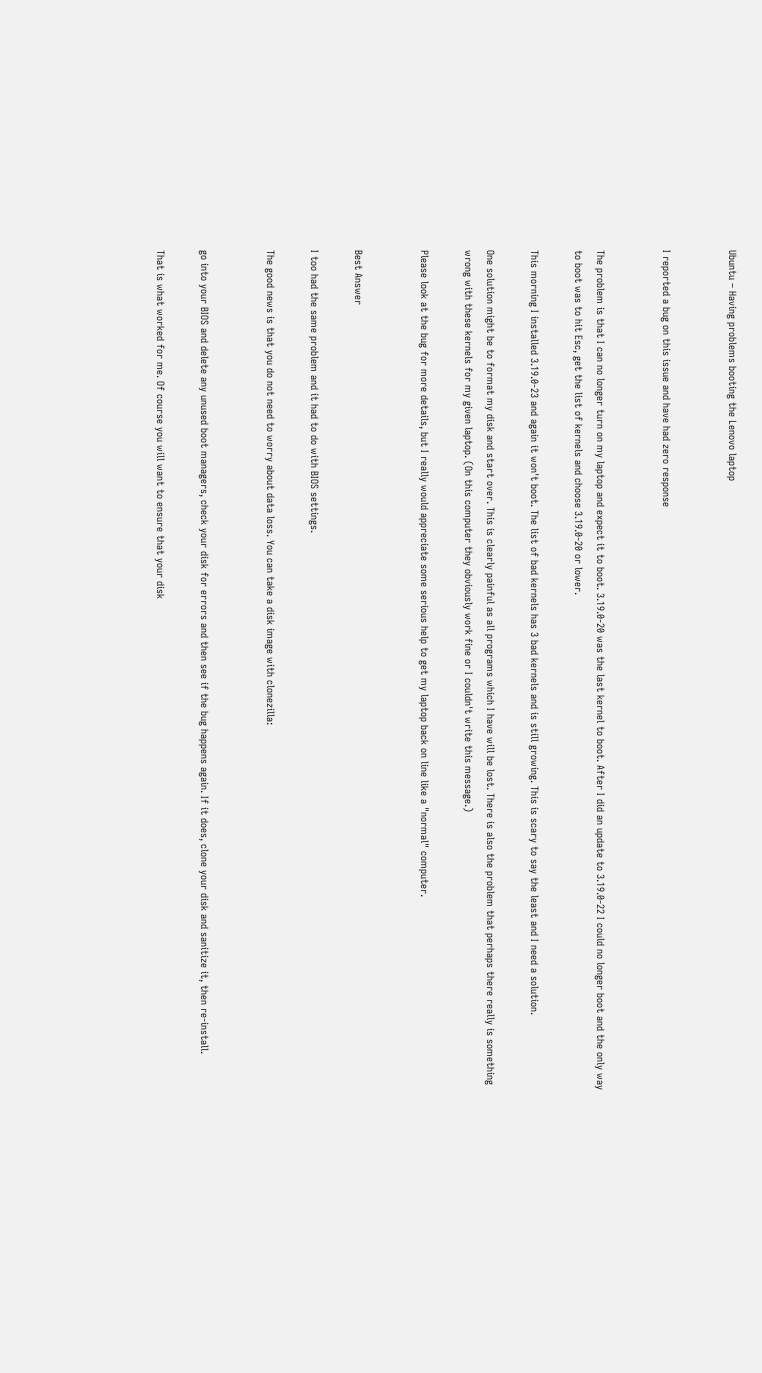Ubuntu – Having problems booting the Lenovo laptop


I reported a bug on this issue and have had zero response


The problem is that I can no longer turn on my laptop and expect it to boot. 3.19.0-20 was the last kernel to boot. After I did an update to 3.19.0-22 I could no longer boot and the only way to boot was to hit Esc, get the list of kernels and choose 3.19.0-20 or lower.

This morning I installed 3.19.0-23 and again it won't boot. The list of bad kernels has 3 bad kernels and is still growing. This is scary to say the least and I need a solution.

One solution might be to format my disk and start over. This is clearly painful as all programs which I have will be lost. There is also the problem that perhaps there really is something wrong with these kernels for my given laptop. (On this computer they obviously work fine or I couldn't write this message.)

Please look at the bug for more details, but I really would appreciate some serious help to get my laptop back on line like a "normal" computer.


Best Answer

I too had the same problem and it had to do with BIOS settings.

The good news is that you do not need to worry about data loss. You can take a disk image with clonezilla:


go into your BIOS and delete any unused boot managers, check your disk for errors and then see if the bug happens again. If it does, clone your disk and sanitize it, then re-install.

That is what worked for me. Of course you will want to ensure that your disk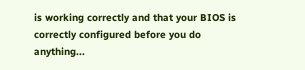is working correctly and that your BIOS is correctly configured before you do anything...